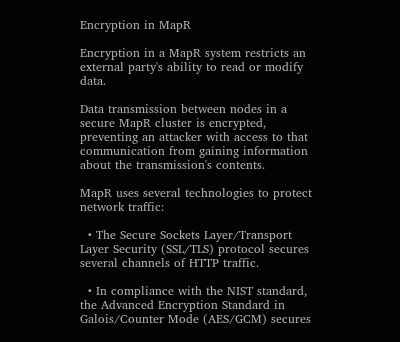Encryption in MapR

Encryption in a MapR system restricts an external party's ability to read or modify data.

Data transmission between nodes in a secure MapR cluster is encrypted, preventing an attacker with access to that communication from gaining information about the transmission's contents.

MapR uses several technologies to protect network traffic:

  • The Secure Sockets Layer/Transport Layer Security (SSL/TLS) protocol secures several channels of HTTP traffic.

  • In compliance with the NIST standard, the Advanced Encryption Standard in Galois/Counter Mode (AES/GCM) secures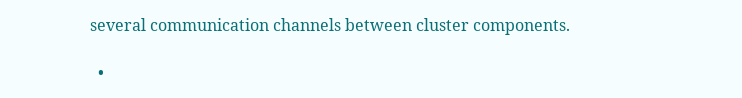several communication channels between cluster components.

  •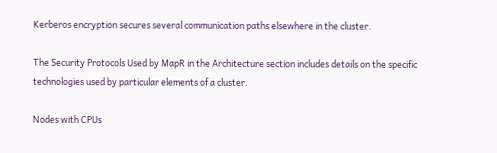Kerberos encryption secures several communication paths elsewhere in the cluster.

The Security Protocols Used by MapR in the Architecture section includes details on the specific technologies used by particular elements of a cluster.

Nodes with CPUs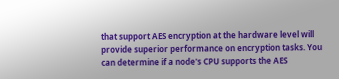that support AES encryption at the hardware level will provide superior performance on encryption tasks. You can determine if a node's CPU supports the AES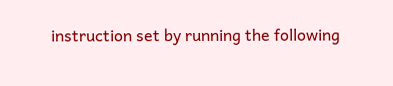instruction set by running the following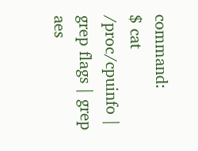command:
$ cat /proc/cpuinfo | grep flags | grep aes